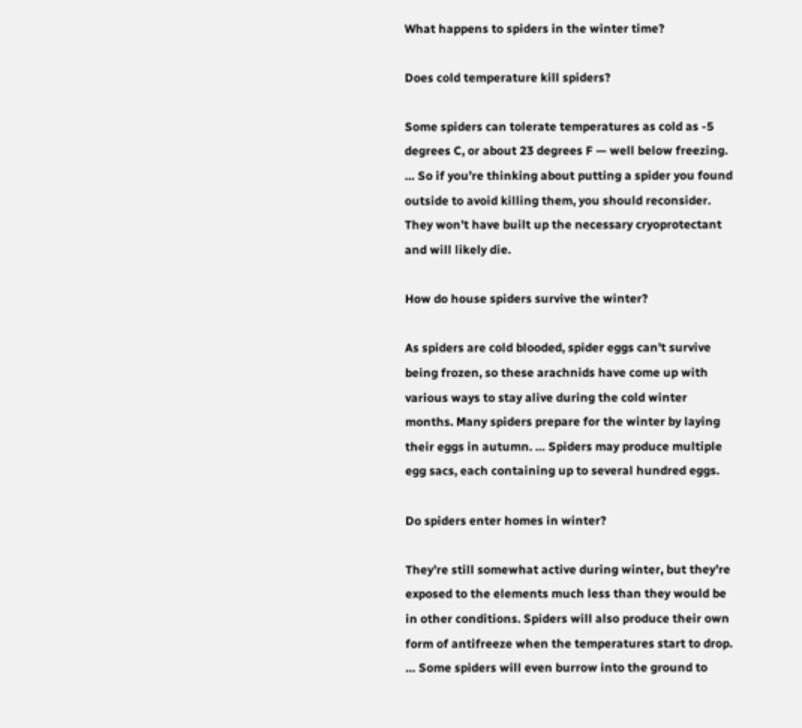What happens to spiders in the winter time?

Does cold temperature kill spiders?

Some spiders can tolerate temperatures as cold as -5 degrees C, or about 23 degrees F — well below freezing. … So if you’re thinking about putting a spider you found outside to avoid killing them, you should reconsider. They won’t have built up the necessary cryoprotectant and will likely die.

How do house spiders survive the winter?

As spiders are cold blooded, spider eggs can’t survive being frozen, so these arachnids have come up with various ways to stay alive during the cold winter months. Many spiders prepare for the winter by laying their eggs in autumn. … Spiders may produce multiple egg sacs, each containing up to several hundred eggs.

Do spiders enter homes in winter?

They’re still somewhat active during winter, but they’re exposed to the elements much less than they would be in other conditions. Spiders will also produce their own form of antifreeze when the temperatures start to drop. … Some spiders will even burrow into the ground to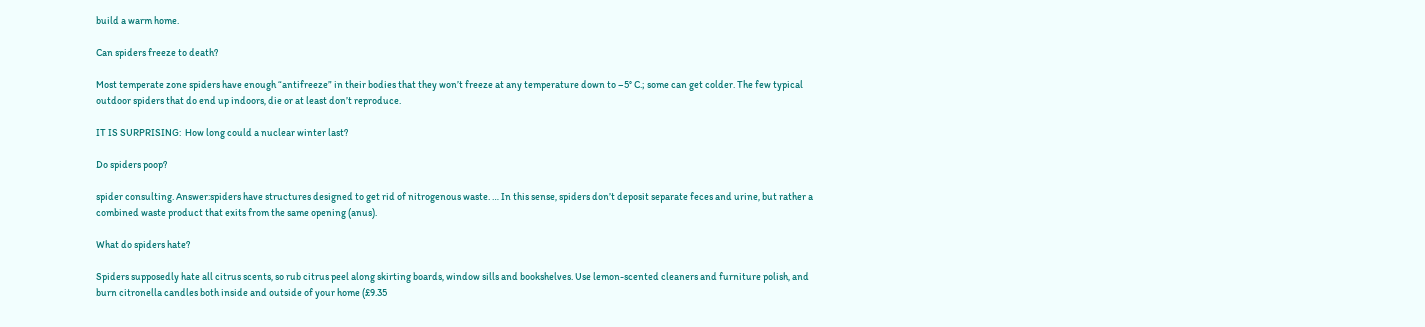build a warm home.

Can spiders freeze to death?

Most temperate zone spiders have enough “antifreeze” in their bodies that they won’t freeze at any temperature down to –5° C.; some can get colder. The few typical outdoor spiders that do end up indoors, die or at least don’t reproduce.

IT IS SURPRISING:  How long could a nuclear winter last?

Do spiders poop?

spider consulting. Answer:spiders have structures designed to get rid of nitrogenous waste. … In this sense, spiders don’t deposit separate feces and urine, but rather a combined waste product that exits from the same opening (anus).

What do spiders hate?

Spiders supposedly hate all citrus scents, so rub citrus peel along skirting boards, window sills and bookshelves. Use lemon-scented cleaners and furniture polish, and burn citronella candles both inside and outside of your home (£9.35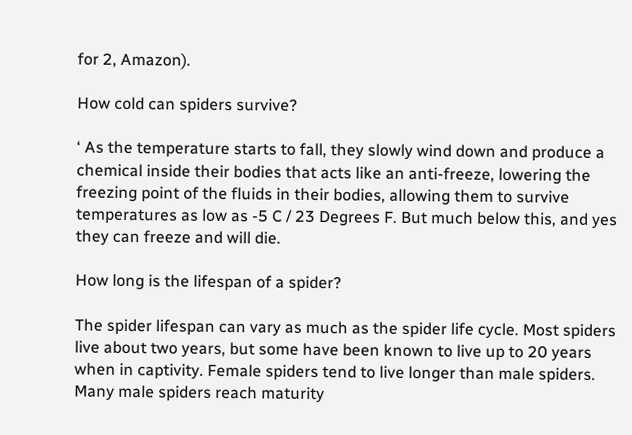for 2, Amazon).

How cold can spiders survive?

‘ As the temperature starts to fall, they slowly wind down and produce a chemical inside their bodies that acts like an anti-freeze, lowering the freezing point of the fluids in their bodies, allowing them to survive temperatures as low as -5 C / 23 Degrees F. But much below this, and yes they can freeze and will die.

How long is the lifespan of a spider?

The spider lifespan can vary as much as the spider life cycle. Most spiders live about two years, but some have been known to live up to 20 years when in captivity. Female spiders tend to live longer than male spiders. Many male spiders reach maturity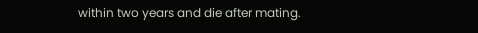within two years and die after mating.